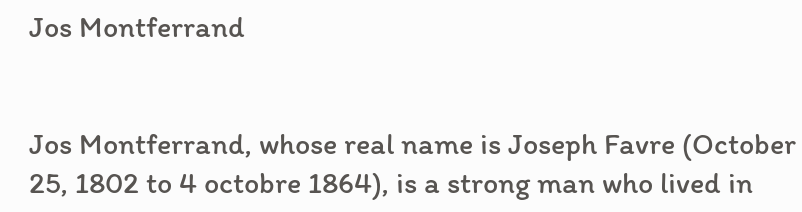Jos Montferrand


Jos Montferrand, whose real name is Joseph Favre (October 25, 1802 to 4 octobre 1864), is a strong man who lived in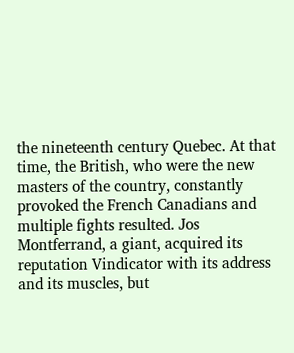the nineteenth century Quebec. At that time, the British, who were the new masters of the country, constantly provoked the French Canadians and multiple fights resulted. Jos Montferrand, a giant, acquired its reputation Vindicator with its address and its muscles, but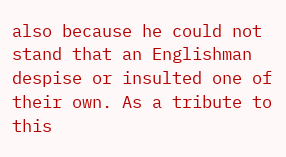also because he could not stand that an Englishman despise or insulted one of their own. As a tribute to this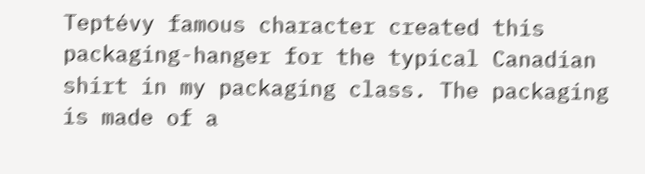Teptévy famous character created this packaging-hanger for the typical Canadian shirt in my packaging class. The packaging is made of a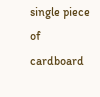single piece of cardboard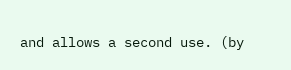and allows a second use. (by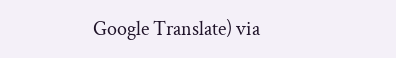Google Translate) via